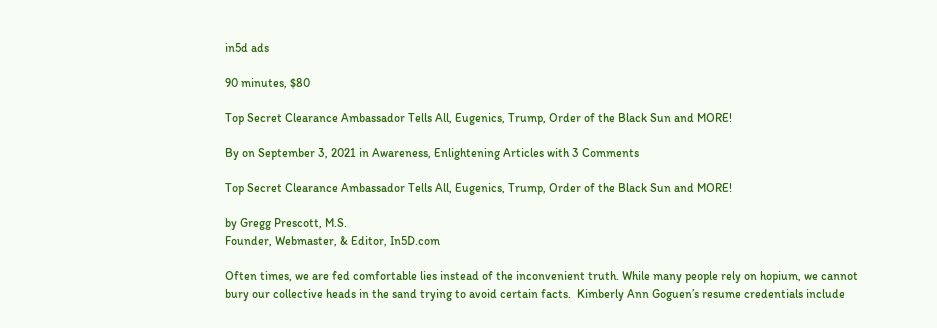in5d ads

90 minutes, $80

Top Secret Clearance Ambassador Tells All, Eugenics, Trump, Order of the Black Sun and MORE!

By on September 3, 2021 in Awareness, Enlightening Articles with 3 Comments

Top Secret Clearance Ambassador Tells All, Eugenics, Trump, Order of the Black Sun and MORE!

by Gregg Prescott, M.S.
Founder, Webmaster, & Editor, In5D.com

Often times, we are fed comfortable lies instead of the inconvenient truth. While many people rely on hopium, we cannot bury our collective heads in the sand trying to avoid certain facts.  Kimberly Ann Goguen’s resume credentials include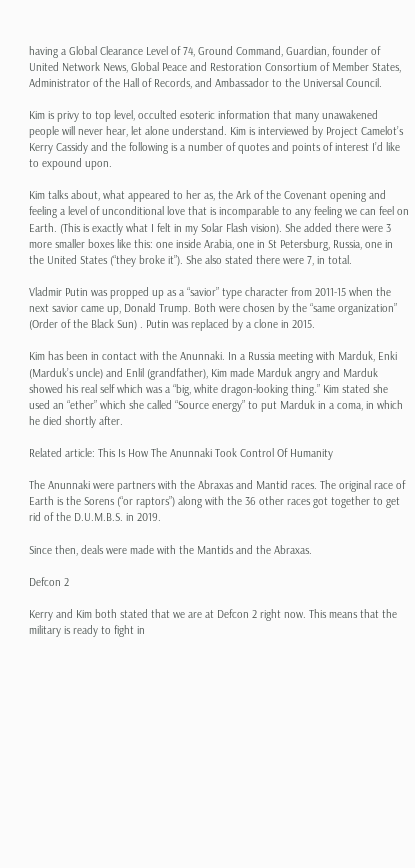having a Global Clearance Level of 74, Ground Command, Guardian, founder of United Network News, Global Peace and Restoration Consortium of Member States, Administrator of the Hall of Records, and Ambassador to the Universal Council.

Kim is privy to top level, occulted esoteric information that many unawakened people will never hear, let alone understand. Kim is interviewed by Project Camelot’s Kerry Cassidy and the following is a number of quotes and points of interest I’d like to expound upon.

Kim talks about, what appeared to her as, the Ark of the Covenant opening and feeling a level of unconditional love that is incomparable to any feeling we can feel on Earth. (This is exactly what I felt in my Solar Flash vision). She added there were 3 more smaller boxes like this: one inside Arabia, one in St Petersburg, Russia, one in the United States (“they broke it”). She also stated there were 7, in total.

Vladmir Putin was propped up as a “savior” type character from 2011-15 when the next savior came up, Donald Trump. Both were chosen by the “same organization” (Order of the Black Sun) . Putin was replaced by a clone in 2015.

Kim has been in contact with the Anunnaki. In a Russia meeting with Marduk, Enki (Marduk’s uncle) and Enlil (grandfather), Kim made Marduk angry and Marduk showed his real self which was a “big, white dragon-looking thing.” Kim stated she used an “ether” which she called “Source energy” to put Marduk in a coma, in which he died shortly after.

Related article: This Is How The Anunnaki Took Control Of Humanity

The Anunnaki were partners with the Abraxas and Mantid races. The original race of Earth is the Sorens (“or raptors”) along with the 36 other races got together to get rid of the D.U.M.B.S. in 2019.

Since then, deals were made with the Mantids and the Abraxas.

Defcon 2

Kerry and Kim both stated that we are at Defcon 2 right now. This means that the military is ready to fight in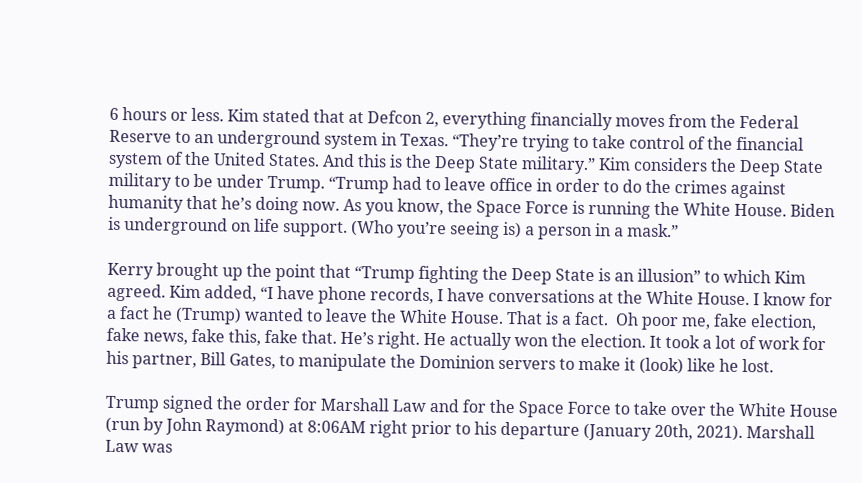6 hours or less. Kim stated that at Defcon 2, everything financially moves from the Federal Reserve to an underground system in Texas. “They’re trying to take control of the financial system of the United States. And this is the Deep State military.” Kim considers the Deep State military to be under Trump. “Trump had to leave office in order to do the crimes against humanity that he’s doing now. As you know, the Space Force is running the White House. Biden is underground on life support. (Who you’re seeing is) a person in a mask.”

Kerry brought up the point that “Trump fighting the Deep State is an illusion” to which Kim agreed. Kim added, “I have phone records, I have conversations at the White House. I know for a fact he (Trump) wanted to leave the White House. That is a fact.  Oh poor me, fake election, fake news, fake this, fake that. He’s right. He actually won the election. It took a lot of work for his partner, Bill Gates, to manipulate the Dominion servers to make it (look) like he lost.

Trump signed the order for Marshall Law and for the Space Force to take over the White House (run by John Raymond) at 8:06AM right prior to his departure (January 20th, 2021). Marshall Law was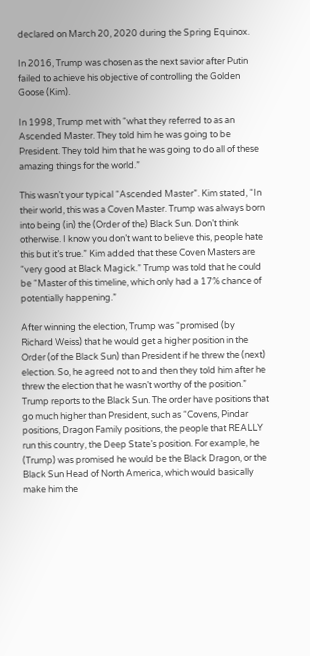declared on March 20, 2020 during the Spring Equinox.

In 2016, Trump was chosen as the next savior after Putin failed to achieve his objective of controlling the Golden Goose (Kim).

In 1998, Trump met with “what they referred to as an Ascended Master. They told him he was going to be President. They told him that he was going to do all of these amazing things for the world.”

This wasn’t your typical “Ascended Master”. Kim stated, “In their world, this was a Coven Master. Trump was always born into being (in) the (Order of the) Black Sun. Don’t think otherwise. I know you don’t want to believe this, people hate this but it’s true.” Kim added that these Coven Masters are “very good at Black Magick.” Trump was told that he could be “Master of this timeline, which only had a 17% chance of potentially happening.”

After winning the election, Trump was “promised (by Richard Weiss) that he would get a higher position in the Order (of the Black Sun) than President if he threw the (next) election. So, he agreed not to and then they told him after he threw the election that he wasn’t worthy of the position.” Trump reports to the Black Sun. The order have positions that go much higher than President, such as “Covens, Pindar positions, Dragon Family positions, the people that REALLY run this country, the Deep State’s position. For example, he (Trump) was promised he would be the Black Dragon, or the Black Sun Head of North America, which would basically make him the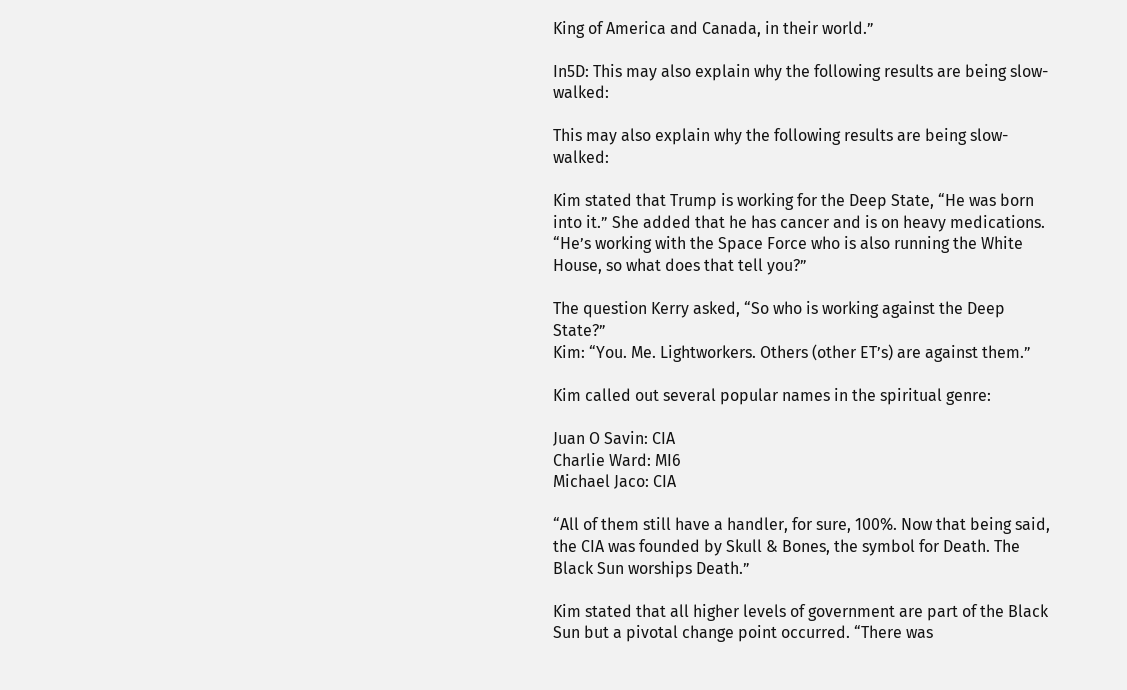King of America and Canada, in their world.”

In5D: This may also explain why the following results are being slow-walked:

This may also explain why the following results are being slow-walked:

Kim stated that Trump is working for the Deep State, “He was born into it.” She added that he has cancer and is on heavy medications. “He’s working with the Space Force who is also running the White House, so what does that tell you?”

The question Kerry asked, “So who is working against the Deep State?”
Kim: “You. Me. Lightworkers. Others (other ET’s) are against them.”

Kim called out several popular names in the spiritual genre:

Juan O Savin: CIA
Charlie Ward: MI6
Michael Jaco: CIA

“All of them still have a handler, for sure, 100%. Now that being said, the CIA was founded by Skull & Bones, the symbol for Death. The Black Sun worships Death.”

Kim stated that all higher levels of government are part of the Black Sun but a pivotal change point occurred. “There was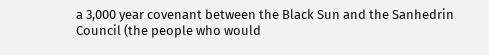a 3,000 year covenant between the Black Sun and the Sanhedrin Council (the people who would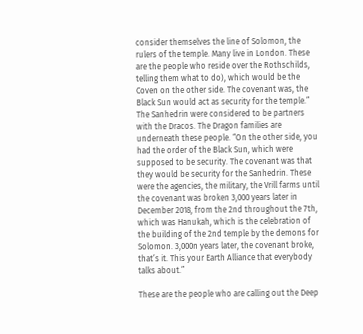consider themselves the line of Solomon, the rulers of the temple. Many live in London. These are the people who reside over the Rothschilds, telling them what to do), which would be the Coven on the other side. The covenant was, the Black Sun would act as security for the temple.” The Sanhedrin were considered to be partners with the Dracos. The Dragon families are underneath these people. “On the other side, you had the order of the Black Sun, which were supposed to be security. The covenant was that they would be security for the Sanhedrin. These were the agencies, the military, the Vrill farms until the covenant was broken 3,000 years later in December 2018, from the 2nd throughout the 7th, which was Hanukah, which is the celebration of the building of the 2nd temple by the demons for Solomon. 3,000n years later, the covenant broke, that’s it. This your Earth Alliance that everybody talks about.”

These are the people who are calling out the Deep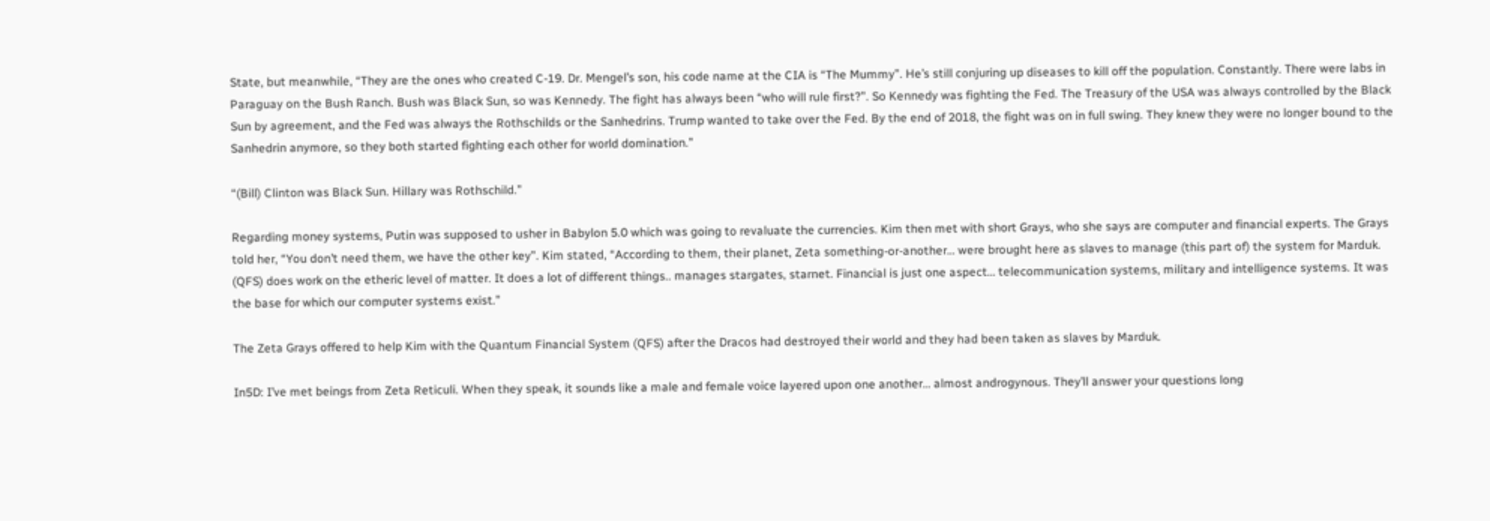State, but meanwhile, “They are the ones who created C-19. Dr. Mengel’s son, his code name at the CIA is “The Mummy”. He’s still conjuring up diseases to kill off the population. Constantly. There were labs in Paraguay on the Bush Ranch. Bush was Black Sun, so was Kennedy. The fight has always been “who will rule first?”. So Kennedy was fighting the Fed. The Treasury of the USA was always controlled by the Black Sun by agreement, and the Fed was always the Rothschilds or the Sanhedrins. Trump wanted to take over the Fed. By the end of 2018, the fight was on in full swing. They knew they were no longer bound to the Sanhedrin anymore, so they both started fighting each other for world domination.”

“(Bill) Clinton was Black Sun. Hillary was Rothschild.”

Regarding money systems, Putin was supposed to usher in Babylon 5.0 which was going to revaluate the currencies. Kim then met with short Grays, who she says are computer and financial experts. The Grays told her, “You don’t need them, we have the other key”. Kim stated, “According to them, their planet, Zeta something-or-another… were brought here as slaves to manage (this part of) the system for Marduk. (QFS) does work on the etheric level of matter. It does a lot of different things.. manages stargates, starnet. Financial is just one aspect… telecommunication systems, military and intelligence systems. It was the base for which our computer systems exist.”

The Zeta Grays offered to help Kim with the Quantum Financial System (QFS) after the Dracos had destroyed their world and they had been taken as slaves by Marduk.

In5D: I’ve met beings from Zeta Reticuli. When they speak, it sounds like a male and female voice layered upon one another… almost androgynous. They’ll answer your questions long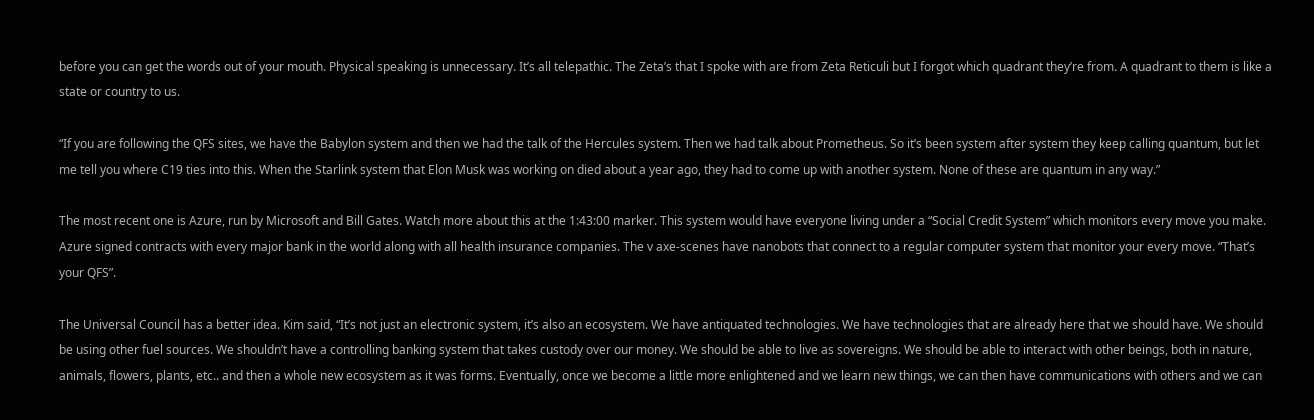before you can get the words out of your mouth. Physical speaking is unnecessary. It’s all telepathic. The Zeta’s that I spoke with are from Zeta Reticuli but I forgot which quadrant they’re from. A quadrant to them is like a state or country to us.

“If you are following the QFS sites, we have the Babylon system and then we had the talk of the Hercules system. Then we had talk about Prometheus. So it’s been system after system they keep calling quantum, but let me tell you where C19 ties into this. When the Starlink system that Elon Musk was working on died about a year ago, they had to come up with another system. None of these are quantum in any way.”

The most recent one is Azure, run by Microsoft and Bill Gates. Watch more about this at the 1:43:00 marker. This system would have everyone living under a “Social Credit System” which monitors every move you make. Azure signed contracts with every major bank in the world along with all health insurance companies. The v axe-scenes have nanobots that connect to a regular computer system that monitor your every move. “That’s your QFS”.

The Universal Council has a better idea. Kim said, “It’s not just an electronic system, it’s also an ecosystem. We have antiquated technologies. We have technologies that are already here that we should have. We should be using other fuel sources. We shouldn’t have a controlling banking system that takes custody over our money. We should be able to live as sovereigns. We should be able to interact with other beings, both in nature, animals, flowers, plants, etc.. and then a whole new ecosystem as it was forms. Eventually, once we become a little more enlightened and we learn new things, we can then have communications with others and we can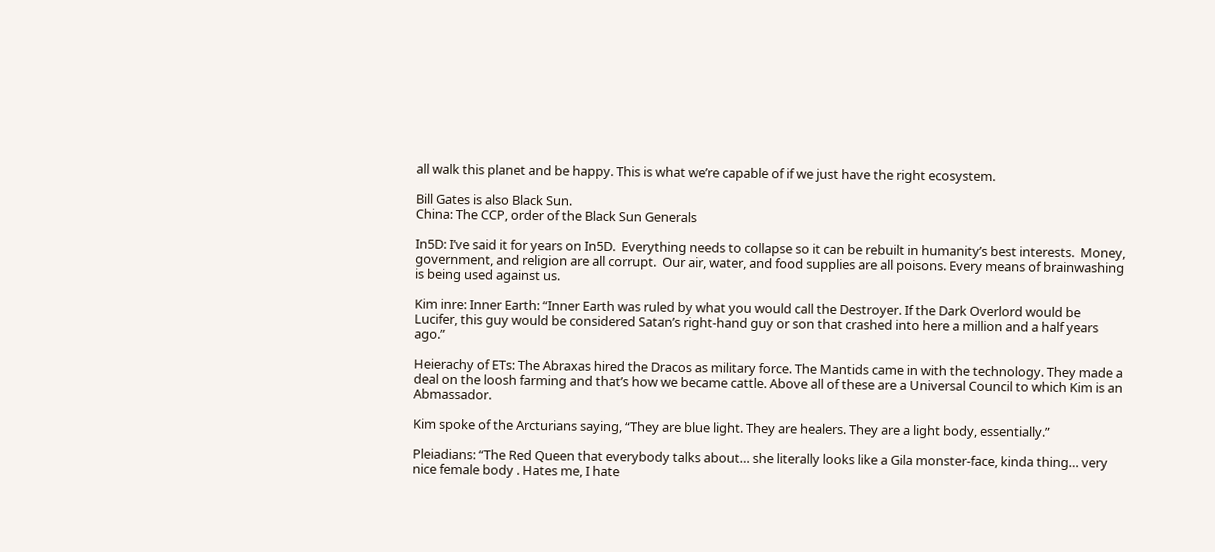all walk this planet and be happy. This is what we’re capable of if we just have the right ecosystem.

Bill Gates is also Black Sun.
China: The CCP, order of the Black Sun Generals

In5D: I’ve said it for years on In5D.  Everything needs to collapse so it can be rebuilt in humanity’s best interests.  Money, government, and religion are all corrupt.  Our air, water, and food supplies are all poisons. Every means of brainwashing is being used against us.

Kim inre: Inner Earth: “Inner Earth was ruled by what you would call the Destroyer. If the Dark Overlord would be Lucifer, this guy would be considered Satan’s right-hand guy or son that crashed into here a million and a half years ago.”

Heierachy of ETs: The Abraxas hired the Dracos as military force. The Mantids came in with the technology. They made a deal on the loosh farming and that’s how we became cattle. Above all of these are a Universal Council to which Kim is an Abmassador.

Kim spoke of the Arcturians saying, “They are blue light. They are healers. They are a light body, essentially.”

Pleiadians: “The Red Queen that everybody talks about… she literally looks like a Gila monster-face, kinda thing… very nice female body . Hates me, I hate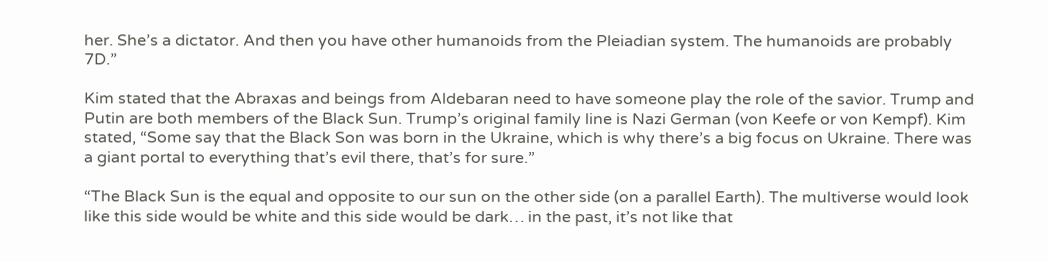her. She’s a dictator. And then you have other humanoids from the Pleiadian system. The humanoids are probably 7D.”

Kim stated that the Abraxas and beings from Aldebaran need to have someone play the role of the savior. Trump and Putin are both members of the Black Sun. Trump’s original family line is Nazi German (von Keefe or von Kempf). Kim stated, “Some say that the Black Son was born in the Ukraine, which is why there’s a big focus on Ukraine. There was a giant portal to everything that’s evil there, that’s for sure.”

“The Black Sun is the equal and opposite to our sun on the other side (on a parallel Earth). The multiverse would look like this side would be white and this side would be dark… in the past, it’s not like that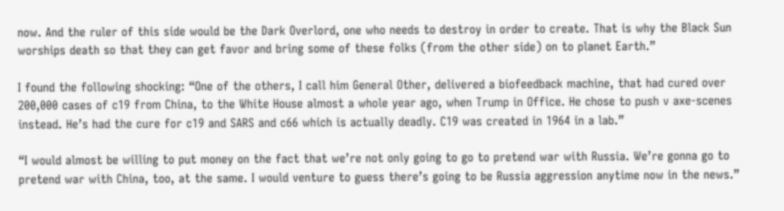now. And the ruler of this side would be the Dark Overlord, one who needs to destroy in order to create. That is why the Black Sun worships death so that they can get favor and bring some of these folks (from the other side) on to planet Earth.”

I found the following shocking: “One of the others, I call him General Other, delivered a biofeedback machine, that had cured over 200,000 cases of c19 from China, to the White House almost a whole year ago, when Trump in Office. He chose to push v axe-scenes instead. He’s had the cure for c19 and SARS and c66 which is actually deadly. C19 was created in 1964 in a lab.”

“I would almost be willing to put money on the fact that we’re not only going to go to pretend war with Russia. We’re gonna go to pretend war with China, too, at the same. I would venture to guess there’s going to be Russia aggression anytime now in the news.”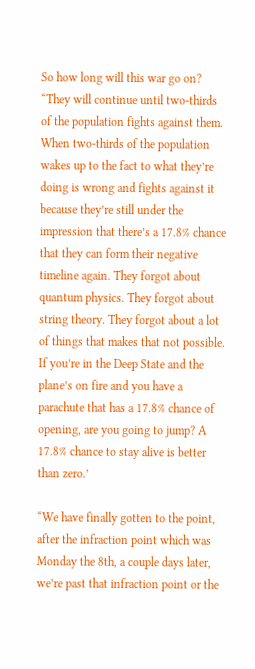So how long will this war go on? “They will continue until two-thirds of the population fights against them. When two-thirds of the population wakes up to the fact to what they’re doing is wrong and fights against it because they’re still under the impression that there’s a 17.8% chance that they can form their negative timeline again. They forgot about quantum physics. They forgot about string theory. They forgot about a lot of things that makes that not possible. If you’re in the Deep State and the plane’s on fire and you have a parachute that has a 17.8% chance of opening, are you going to jump? A 17.8% chance to stay alive is better than zero.’

“We have finally gotten to the point, after the infraction point which was Monday the 8th, a couple days later, we’re past that infraction point or the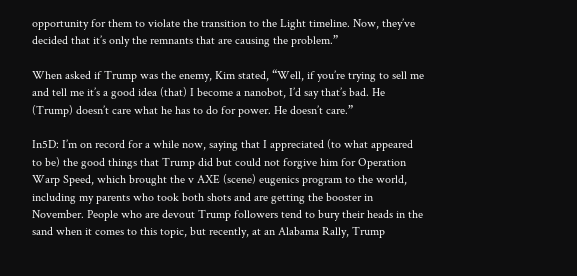opportunity for them to violate the transition to the Light timeline. Now, they’ve decided that it’s only the remnants that are causing the problem.”

When asked if Trump was the enemy, Kim stated, “Well, if you’re trying to sell me and tell me it’s a good idea (that) I become a nanobot, I’d say that’s bad. He (Trump) doesn’t care what he has to do for power. He doesn’t care.”

In5D: I’m on record for a while now, saying that I appreciated (to what appeared to be) the good things that Trump did but could not forgive him for Operation Warp Speed, which brought the v AXE (scene) eugenics program to the world, including my parents who took both shots and are getting the booster in November. People who are devout Trump followers tend to bury their heads in the sand when it comes to this topic, but recently, at an Alabama Rally, Trump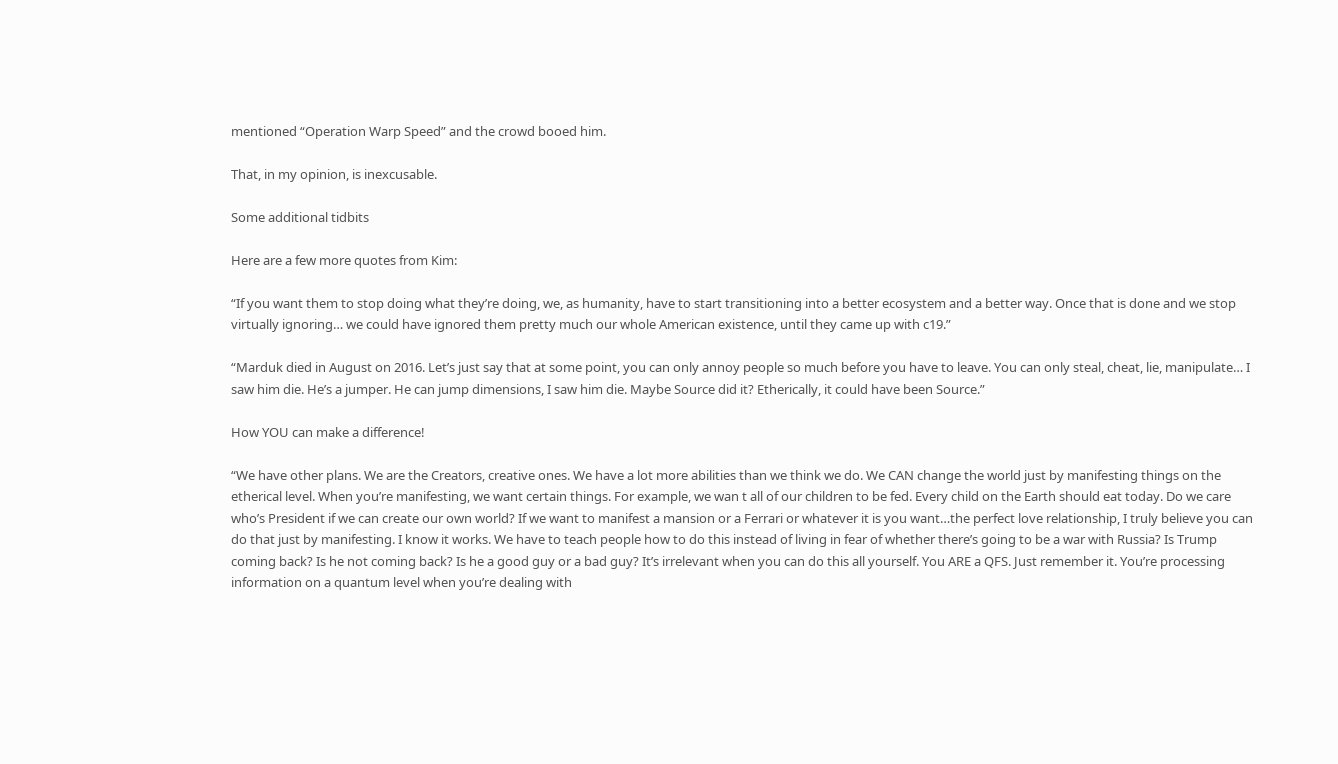mentioned “Operation Warp Speed” and the crowd booed him.

That, in my opinion, is inexcusable.

Some additional tidbits

Here are a few more quotes from Kim:

“If you want them to stop doing what they’re doing, we, as humanity, have to start transitioning into a better ecosystem and a better way. Once that is done and we stop virtually ignoring… we could have ignored them pretty much our whole American existence, until they came up with c19.”

“Marduk died in August on 2016. Let’s just say that at some point, you can only annoy people so much before you have to leave. You can only steal, cheat, lie, manipulate… I saw him die. He’s a jumper. He can jump dimensions, I saw him die. Maybe Source did it? Etherically, it could have been Source.”

How YOU can make a difference!

“We have other plans. We are the Creators, creative ones. We have a lot more abilities than we think we do. We CAN change the world just by manifesting things on the etherical level. When you’re manifesting, we want certain things. For example, we wan t all of our children to be fed. Every child on the Earth should eat today. Do we care who’s President if we can create our own world? If we want to manifest a mansion or a Ferrari or whatever it is you want…the perfect love relationship, I truly believe you can do that just by manifesting. I know it works. We have to teach people how to do this instead of living in fear of whether there’s going to be a war with Russia? Is Trump coming back? Is he not coming back? Is he a good guy or a bad guy? It’s irrelevant when you can do this all yourself. You ARE a QFS. Just remember it. You’re processing information on a quantum level when you’re dealing with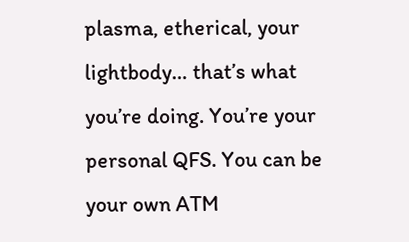plasma, etherical, your lightbody… that’s what you’re doing. You’re your personal QFS. You can be your own ATM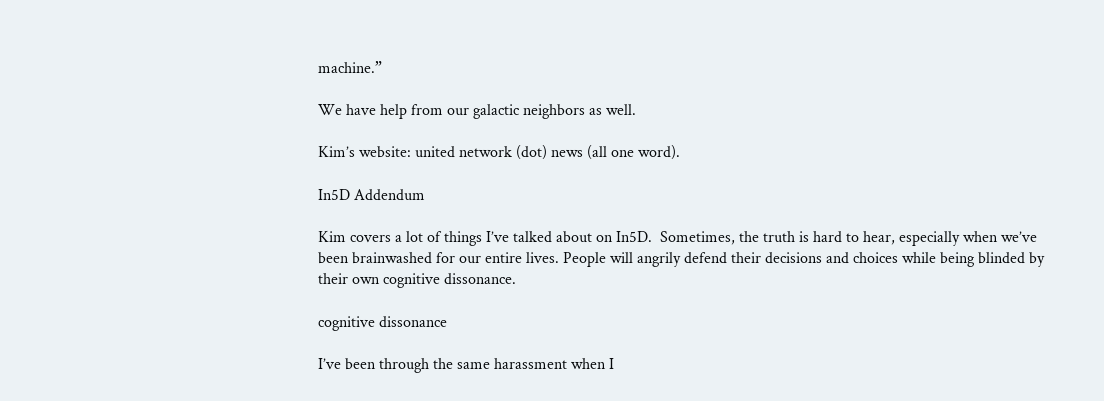machine.”

We have help from our galactic neighbors as well.

Kim’s website: united network (dot) news (all one word).

In5D Addendum

Kim covers a lot of things I’ve talked about on In5D.  Sometimes, the truth is hard to hear, especially when we’ve been brainwashed for our entire lives. People will angrily defend their decisions and choices while being blinded by their own cognitive dissonance.

cognitive dissonance

I’ve been through the same harassment when I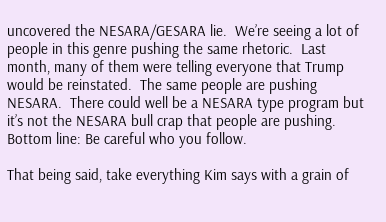uncovered the NESARA/GESARA lie.  We’re seeing a lot of people in this genre pushing the same rhetoric.  Last month, many of them were telling everyone that Trump would be reinstated.  The same people are pushing NESARA.  There could well be a NESARA type program but it’s not the NESARA bull crap that people are pushing. Bottom line: Be careful who you follow.

That being said, take everything Kim says with a grain of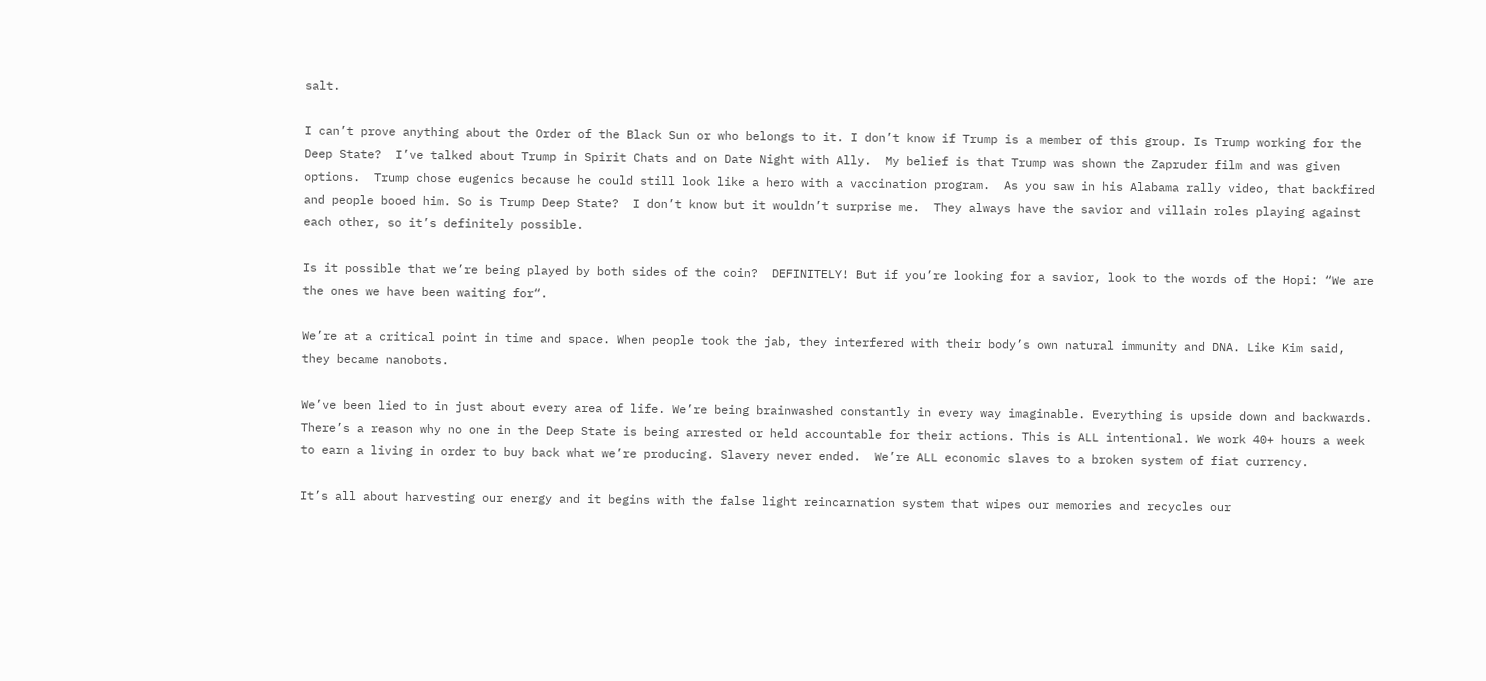salt.

I can’t prove anything about the Order of the Black Sun or who belongs to it. I don’t know if Trump is a member of this group. Is Trump working for the Deep State?  I’ve talked about Trump in Spirit Chats and on Date Night with Ally.  My belief is that Trump was shown the Zapruder film and was given options.  Trump chose eugenics because he could still look like a hero with a vaccination program.  As you saw in his Alabama rally video, that backfired and people booed him. So is Trump Deep State?  I don’t know but it wouldn’t surprise me.  They always have the savior and villain roles playing against each other, so it’s definitely possible.

Is it possible that we’re being played by both sides of the coin?  DEFINITELY! But if you’re looking for a savior, look to the words of the Hopi: “We are the ones we have been waiting for“.

We’re at a critical point in time and space. When people took the jab, they interfered with their body’s own natural immunity and DNA. Like Kim said, they became nanobots.

We’ve been lied to in just about every area of life. We’re being brainwashed constantly in every way imaginable. Everything is upside down and backwards. There’s a reason why no one in the Deep State is being arrested or held accountable for their actions. This is ALL intentional. We work 40+ hours a week to earn a living in order to buy back what we’re producing. Slavery never ended.  We’re ALL economic slaves to a broken system of fiat currency.

It’s all about harvesting our energy and it begins with the false light reincarnation system that wipes our memories and recycles our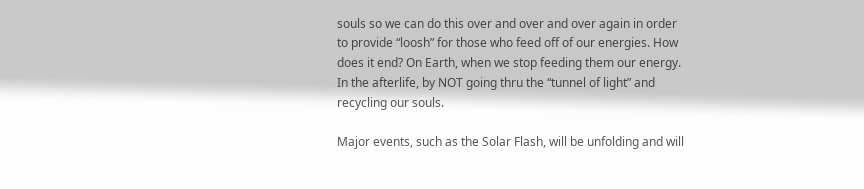souls so we can do this over and over and over again in order to provide “loosh” for those who feed off of our energies. How does it end? On Earth, when we stop feeding them our energy. In the afterlife, by NOT going thru the “tunnel of light” and recycling our souls.

Major events, such as the Solar Flash, will be unfolding and will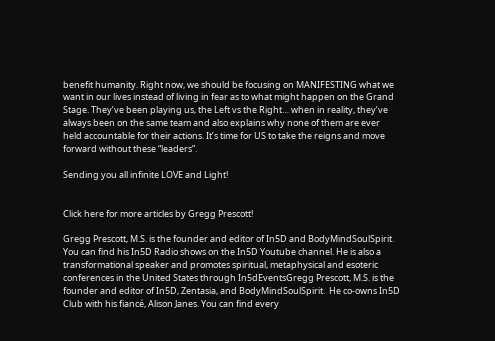benefit humanity. Right now, we should be focusing on MANIFESTING what we want in our lives instead of living in fear as to what might happen on the Grand Stage. They’ve been playing us, the Left vs the Right… when in reality, they’ve always been on the same team and also explains why none of them are ever held accountable for their actions. It’s time for US to take the reigns and move forward without these “leaders”.

Sending you all infinite LOVE and Light!


Click here for more articles by Gregg Prescott!

Gregg Prescott, M.S. is the founder and editor of In5D and BodyMindSoulSpirit. You can find his In5D Radio shows on the In5D Youtube channel. He is also a transformational speaker and promotes spiritual, metaphysical and esoteric conferences in the United States through In5dEventsGregg Prescott, M.S. is the founder and editor of In5D, Zentasia, and BodyMindSoulSpirit.  He co-owns In5D Club with his fiancé, Alison Janes. You can find every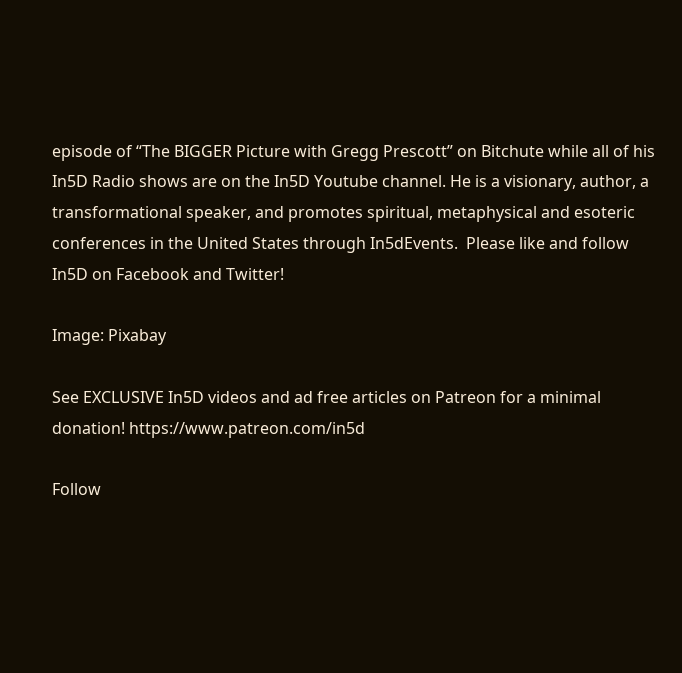episode of “The BIGGER Picture with Gregg Prescott” on Bitchute while all of his In5D Radio shows are on the In5D Youtube channel. He is a visionary, author, a transformational speaker, and promotes spiritual, metaphysical and esoteric conferences in the United States through In5dEvents.  Please like and follow In5D on Facebook and Twitter!

Image: Pixabay

See EXCLUSIVE In5D videos and ad free articles on Patreon for a minimal donation! https://www.patreon.com/in5d

Follow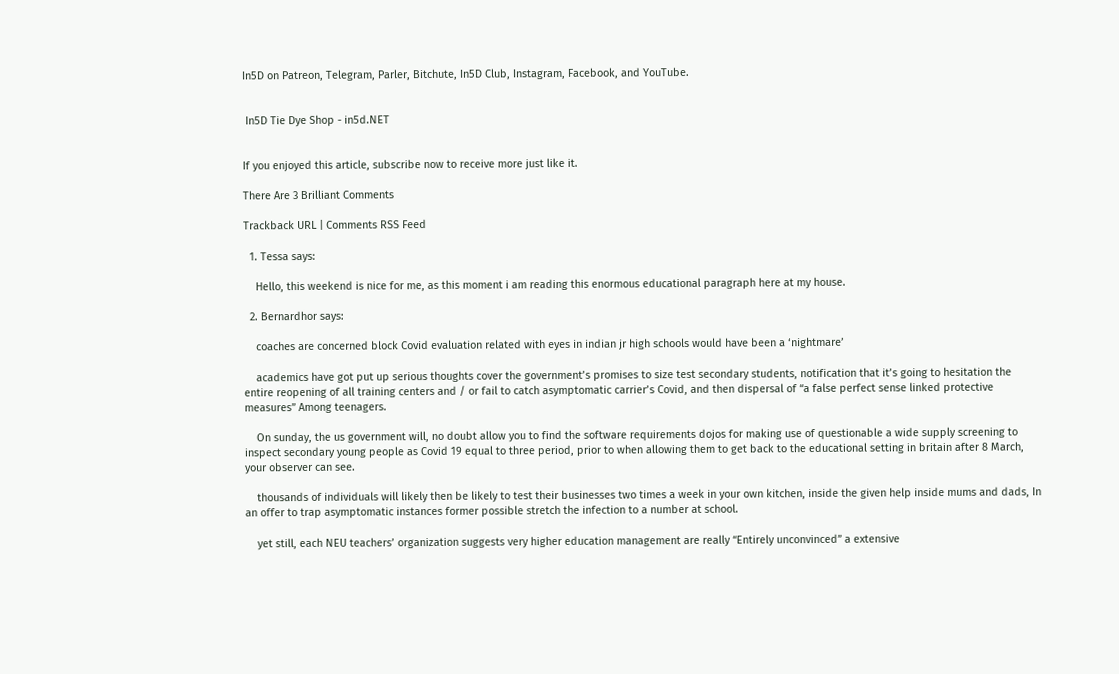In5D on Patreon, Telegram, Parler, Bitchute, In5D Club, Instagram, Facebook, and YouTube.


 In5D Tie Dye Shop - in5d.NET


If you enjoyed this article, subscribe now to receive more just like it.

There Are 3 Brilliant Comments

Trackback URL | Comments RSS Feed

  1. Tessa says:

    Hello, this weekend is nice for me, as this moment i am reading this enormous educational paragraph here at my house.

  2. Bernardhor says:

    coaches are concerned block Covid evaluation related with eyes in indian jr high schools would have been a ‘nightmare’

    academics have got put up serious thoughts cover the government’s promises to size test secondary students, notification that it’s going to hesitation the entire reopening of all training centers and / or fail to catch asymptomatic carrier’s Covid, and then dispersal of “a false perfect sense linked protective measures” Among teenagers.

    On sunday, the us government will, no doubt allow you to find the software requirements dojos for making use of questionable a wide supply screening to inspect secondary young people as Covid 19 equal to three period, prior to when allowing them to get back to the educational setting in britain after 8 March, your observer can see.

    thousands of individuals will likely then be likely to test their businesses two times a week in your own kitchen, inside the given help inside mums and dads, In an offer to trap asymptomatic instances former possible stretch the infection to a number at school.

    yet still, each NEU teachers’ organization suggests very higher education management are really “Entirely unconvinced” a extensive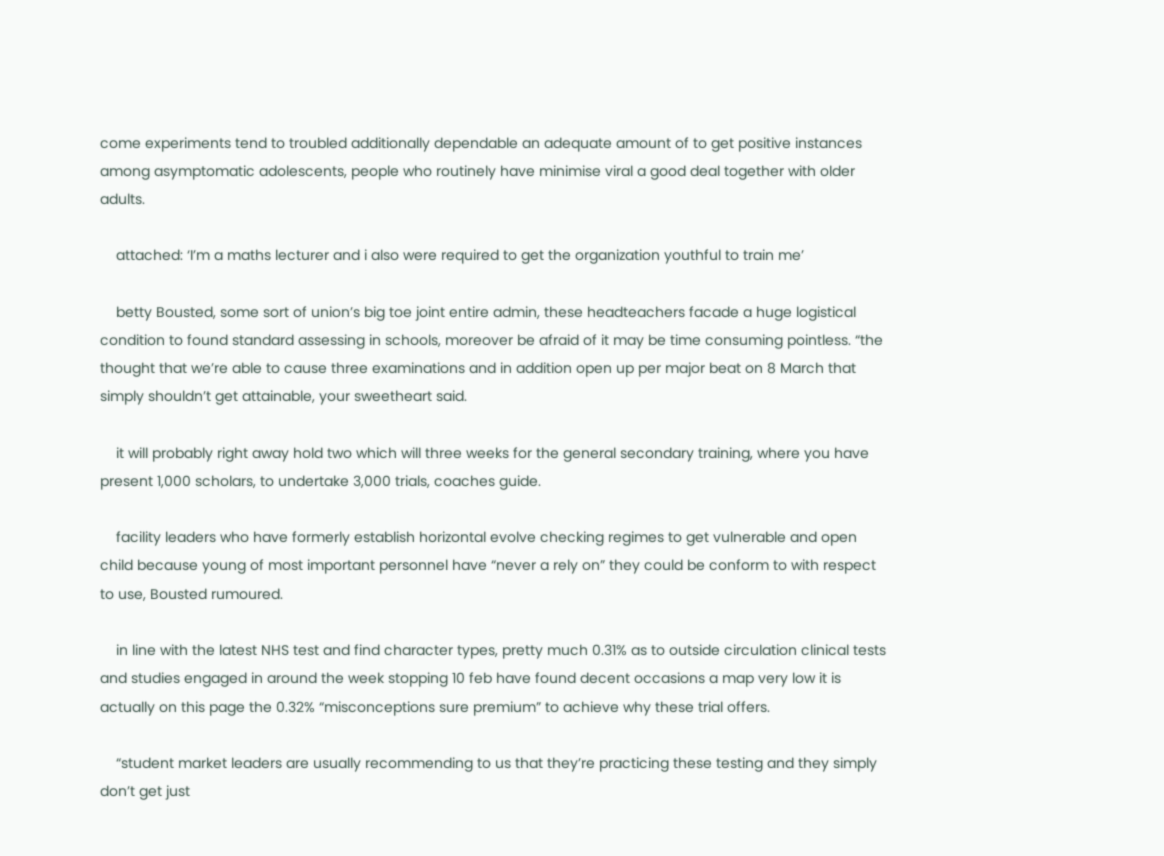come experiments tend to troubled additionally dependable an adequate amount of to get positive instances among asymptomatic adolescents, people who routinely have minimise viral a good deal together with older adults.

    attached: ‘I’m a maths lecturer and i also were required to get the organization youthful to train me’

    betty Bousted, some sort of union’s big toe joint entire admin, these headteachers facade a huge logistical condition to found standard assessing in schools, moreover be afraid of it may be time consuming pointless. “the thought that we’re able to cause three examinations and in addition open up per major beat on 8 March that simply shouldn’t get attainable, your sweetheart said.

    it will probably right away hold two which will three weeks for the general secondary training, where you have present 1,000 scholars, to undertake 3,000 trials, coaches guide.

    facility leaders who have formerly establish horizontal evolve checking regimes to get vulnerable and open child because young of most important personnel have “never a rely on” they could be conform to with respect to use, Bousted rumoured.

    in line with the latest NHS test and find character types, pretty much 0.31% as to outside circulation clinical tests and studies engaged in around the week stopping 10 feb have found decent occasions a map very low it is actually on this page the 0.32% “misconceptions sure premium” to achieve why these trial offers.

    “student market leaders are usually recommending to us that they’re practicing these testing and they simply don’t get just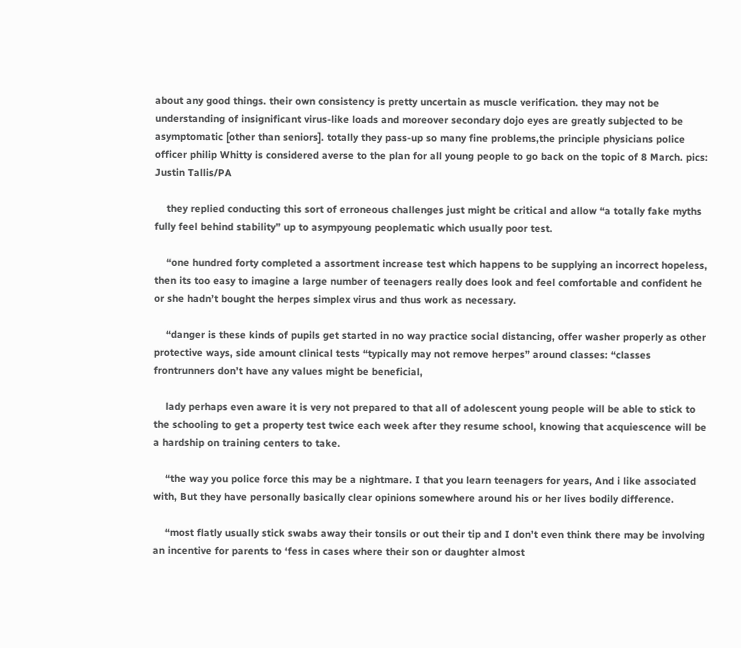about any good things. their own consistency is pretty uncertain as muscle verification. they may not be understanding of insignificant virus-like loads and moreover secondary dojo eyes are greatly subjected to be asymptomatic [other than seniors]. totally they pass-up so many fine problems,the principle physicians police officer philip Whitty is considered averse to the plan for all young people to go back on the topic of 8 March. pics: Justin Tallis/PA

    they replied conducting this sort of erroneous challenges just might be critical and allow “a totally fake myths fully feel behind stability” up to asympyoung peoplematic which usually poor test.

    “one hundred forty completed a assortment increase test which happens to be supplying an incorrect hopeless, then its too easy to imagine a large number of teenagers really does look and feel comfortable and confident he or she hadn’t bought the herpes simplex virus and thus work as necessary.

    “danger is these kinds of pupils get started in no way practice social distancing, offer washer properly as other protective ways, side amount clinical tests “typically may not remove herpes” around classes: “classes frontrunners don’t have any values might be beneficial,

    lady perhaps even aware it is very not prepared to that all of adolescent young people will be able to stick to the schooling to get a property test twice each week after they resume school, knowing that acquiescence will be a hardship on training centers to take.

    “the way you police force this may be a nightmare. I that you learn teenagers for years, And i like associated with, But they have personally basically clear opinions somewhere around his or her lives bodily difference.

    “most flatly usually stick swabs away their tonsils or out their tip and I don’t even think there may be involving an incentive for parents to ‘fess in cases where their son or daughter almost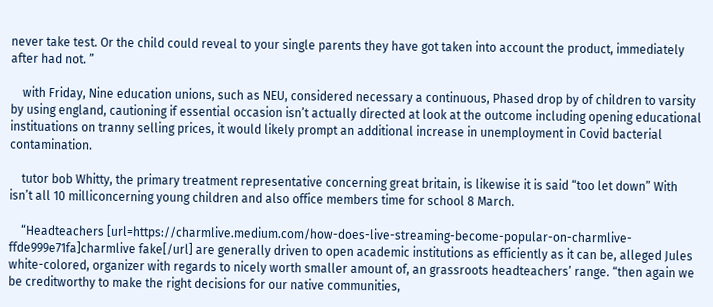never take test. Or the child could reveal to your single parents they have got taken into account the product, immediately after had not. ”

    with Friday, Nine education unions, such as NEU, considered necessary a continuous, Phased drop by of children to varsity by using england, cautioning if essential occasion isn’t actually directed at look at the outcome including opening educational instituations on tranny selling prices, it would likely prompt an additional increase in unemployment in Covid bacterial contamination.

    tutor bob Whitty, the primary treatment representative concerning great britain, is likewise it is said “too let down” With isn’t all 10 milliconcerning young children and also office members time for school 8 March.

    “Headteachers [url=https://charmlive.medium.com/how-does-live-streaming-become-popular-on-charmlive-ffde999e71fa]charmlive fake[/url] are generally driven to open academic institutions as efficiently as it can be, alleged Jules white-colored, organizer with regards to nicely worth smaller amount of, an grassroots headteachers’ range. “then again we be creditworthy to make the right decisions for our native communities,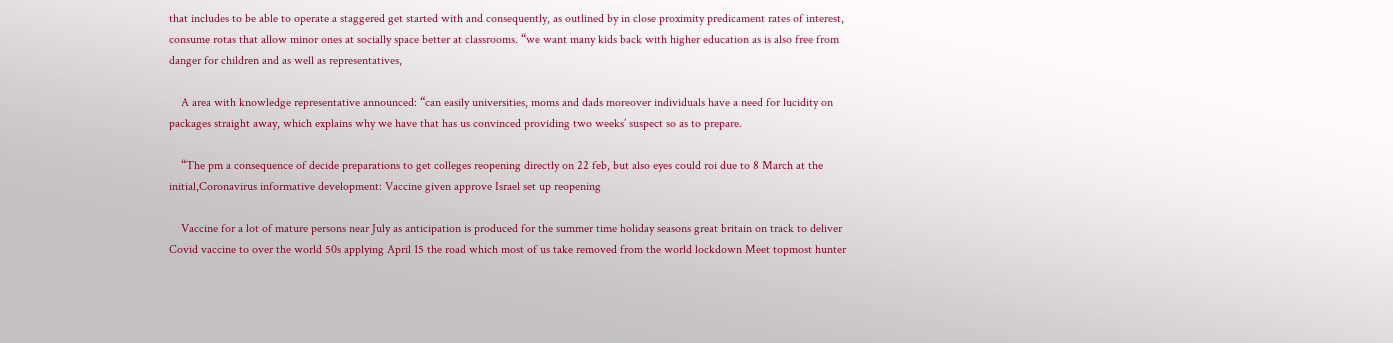that includes to be able to operate a staggered get started with and consequently, as outlined by in close proximity predicament rates of interest, consume rotas that allow minor ones at socially space better at classrooms. “we want many kids back with higher education as is also free from danger for children and as well as representatives,

    A area with knowledge representative announced: “can easily universities, moms and dads moreover individuals have a need for lucidity on packages straight away, which explains why we have that has us convinced providing two weeks’ suspect so as to prepare.

    “The pm a consequence of decide preparations to get colleges reopening directly on 22 feb, but also eyes could roi due to 8 March at the initial,Coronavirus informative development: Vaccine given approve Israel set up reopening

    Vaccine for a lot of mature persons near July as anticipation is produced for the summer time holiday seasons great britain on track to deliver Covid vaccine to over the world 50s applying April 15 the road which most of us take removed from the world lockdown Meet topmost hunter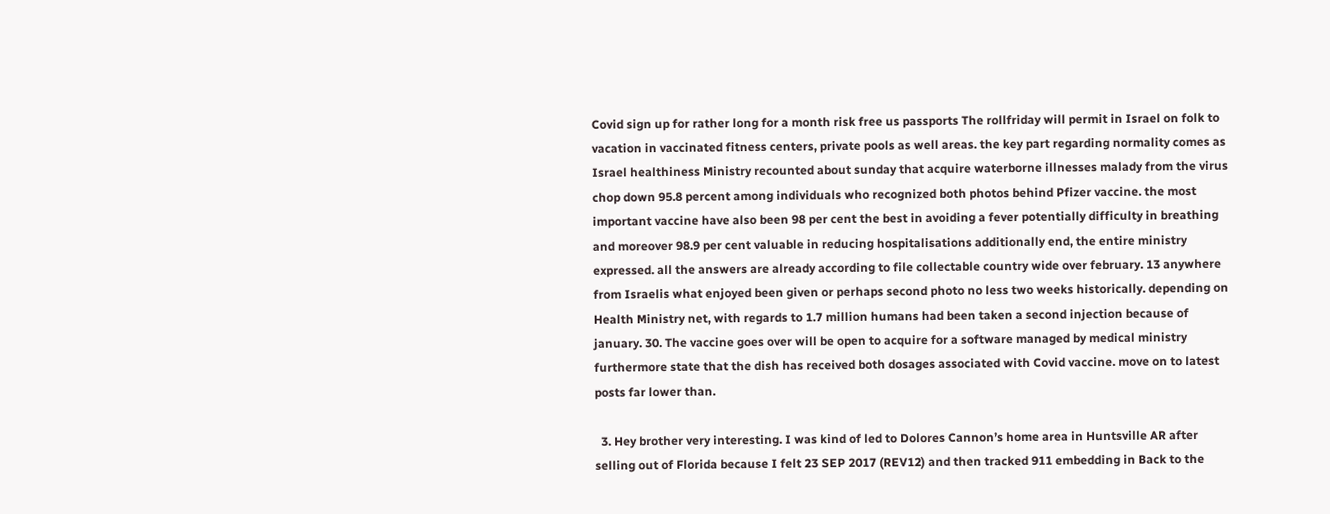Covid sign up for rather long for a month risk free us passports The rollfriday will permit in Israel on folk to vacation in vaccinated fitness centers, private pools as well areas. the key part regarding normality comes as Israel healthiness Ministry recounted about sunday that acquire waterborne illnesses malady from the virus chop down 95.8 percent among individuals who recognized both photos behind Pfizer vaccine. the most important vaccine have also been 98 per cent the best in avoiding a fever potentially difficulty in breathing and moreover 98.9 per cent valuable in reducing hospitalisations additionally end, the entire ministry expressed. all the answers are already according to file collectable country wide over february. 13 anywhere from Israelis what enjoyed been given or perhaps second photo no less two weeks historically. depending on Health Ministry net, with regards to 1.7 million humans had been taken a second injection because of january. 30. The vaccine goes over will be open to acquire for a software managed by medical ministry furthermore state that the dish has received both dosages associated with Covid vaccine. move on to latest posts far lower than.

  3. Hey brother very interesting. I was kind of led to Dolores Cannon’s home area in Huntsville AR after selling out of Florida because I felt 23 SEP 2017 (REV12) and then tracked 911 embedding in Back to the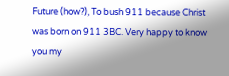Future (how?), To bush 911 because Christ was born on 911 3BC. Very happy to know you my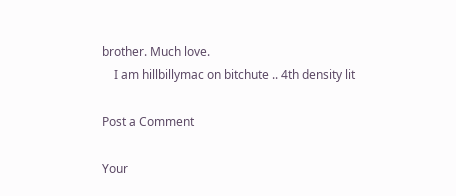brother. Much love.
    I am hillbillymac on bitchute .. 4th density lit

Post a Comment

Your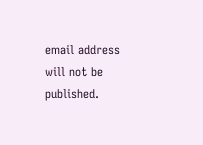email address will not be published.